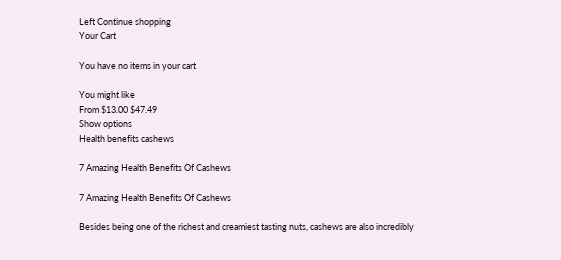Left Continue shopping
Your Cart

You have no items in your cart

You might like
From $13.00 $47.49
Show options
Health benefits cashews

7 Amazing Health Benefits Of Cashews

7 Amazing Health Benefits Of Cashews

Besides being one of the richest and creamiest tasting nuts, cashews are also incredibly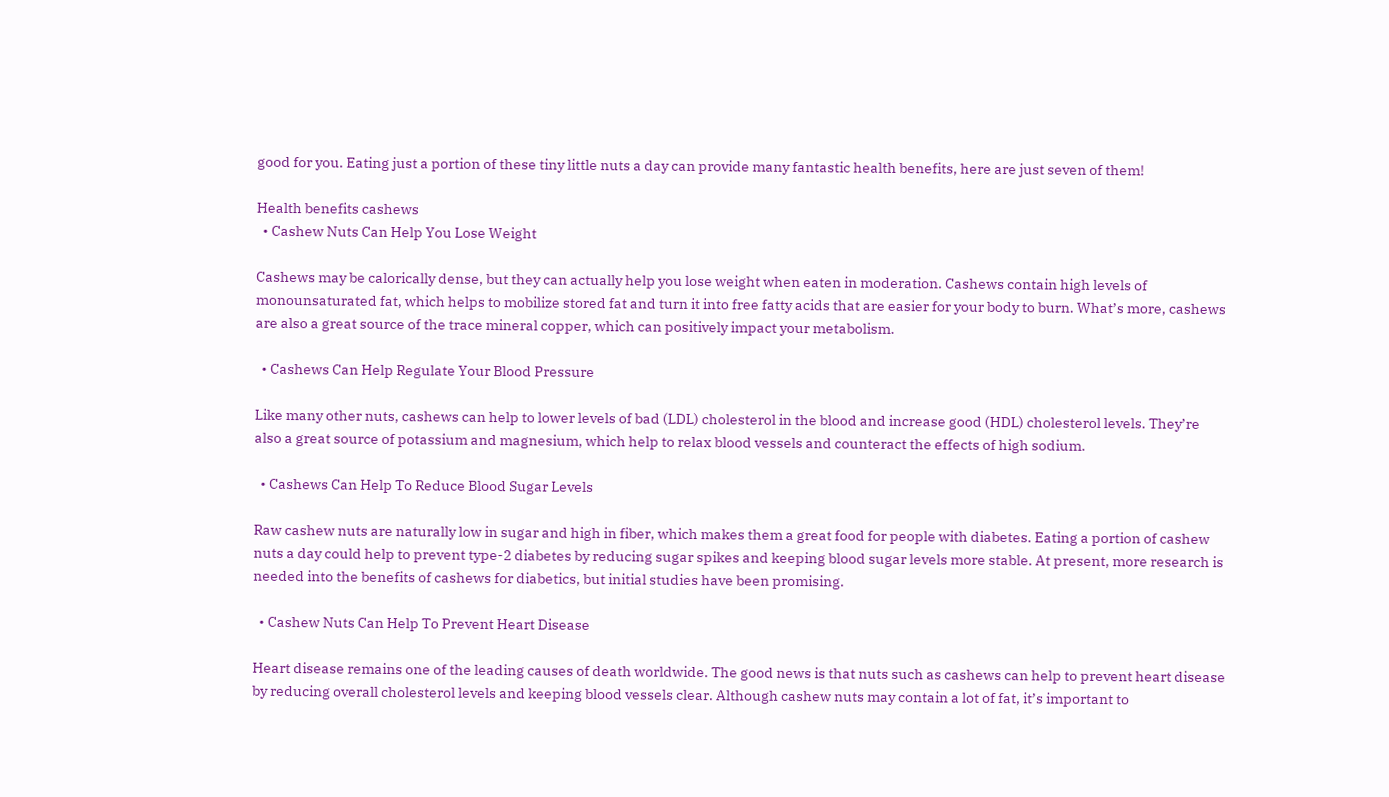good for you. Eating just a portion of these tiny little nuts a day can provide many fantastic health benefits, here are just seven of them!

Health benefits cashews
  • Cashew Nuts Can Help You Lose Weight

Cashews may be calorically dense, but they can actually help you lose weight when eaten in moderation. Cashews contain high levels of monounsaturated fat, which helps to mobilize stored fat and turn it into free fatty acids that are easier for your body to burn. What’s more, cashews are also a great source of the trace mineral copper, which can positively impact your metabolism.

  • Cashews Can Help Regulate Your Blood Pressure

Like many other nuts, cashews can help to lower levels of bad (LDL) cholesterol in the blood and increase good (HDL) cholesterol levels. They’re also a great source of potassium and magnesium, which help to relax blood vessels and counteract the effects of high sodium.

  • Cashews Can Help To Reduce Blood Sugar Levels

Raw cashew nuts are naturally low in sugar and high in fiber, which makes them a great food for people with diabetes. Eating a portion of cashew nuts a day could help to prevent type-2 diabetes by reducing sugar spikes and keeping blood sugar levels more stable. At present, more research is needed into the benefits of cashews for diabetics, but initial studies have been promising.

  • Cashew Nuts Can Help To Prevent Heart Disease

Heart disease remains one of the leading causes of death worldwide. The good news is that nuts such as cashews can help to prevent heart disease by reducing overall cholesterol levels and keeping blood vessels clear. Although cashew nuts may contain a lot of fat, it’s important to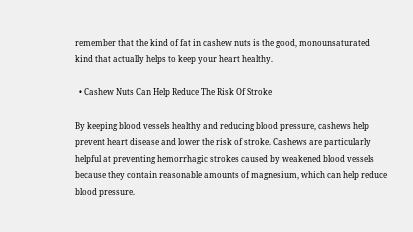remember that the kind of fat in cashew nuts is the good, monounsaturated kind that actually helps to keep your heart healthy.

  • Cashew Nuts Can Help Reduce The Risk Of Stroke

By keeping blood vessels healthy and reducing blood pressure, cashews help prevent heart disease and lower the risk of stroke. Cashews are particularly helpful at preventing hemorrhagic strokes caused by weakened blood vessels because they contain reasonable amounts of magnesium, which can help reduce blood pressure.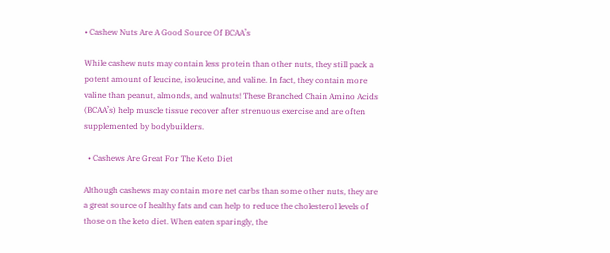• Cashew Nuts Are A Good Source Of BCAA’s

While cashew nuts may contain less protein than other nuts, they still pack a potent amount of leucine, isoleucine, and valine. In fact, they contain more valine than peanut, almonds, and walnuts! These Branched Chain Amino Acids (BCAA’s) help muscle tissue recover after strenuous exercise and are often supplemented by bodybuilders.

  • Cashews Are Great For The Keto Diet

Although cashews may contain more net carbs than some other nuts, they are a great source of healthy fats and can help to reduce the cholesterol levels of those on the keto diet. When eaten sparingly, the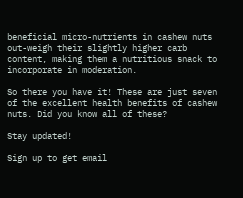beneficial micro-nutrients in cashew nuts out-weigh their slightly higher carb content, making them a nutritious snack to incorporate in moderation.

So there you have it! These are just seven of the excellent health benefits of cashew nuts. Did you know all of these?

Stay updated!

Sign up to get email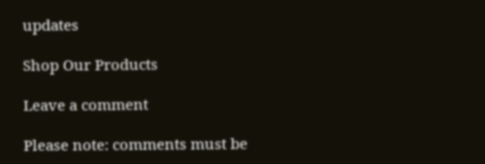updates

Shop Our Products

Leave a comment

Please note: comments must be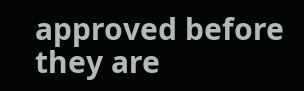approved before they are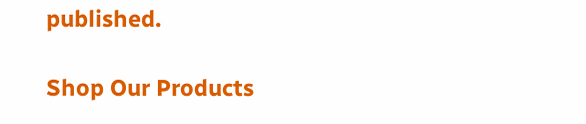published.

Shop Our Products